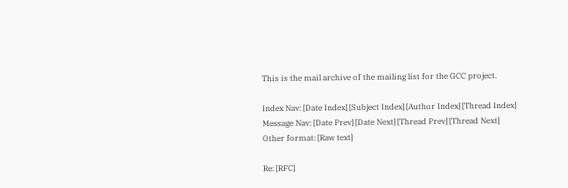This is the mail archive of the mailing list for the GCC project.

Index Nav: [Date Index] [Subject Index] [Author Index] [Thread Index]
Message Nav: [Date Prev] [Date Next] [Thread Prev] [Thread Next]
Other format: [Raw text]

Re: [RFC]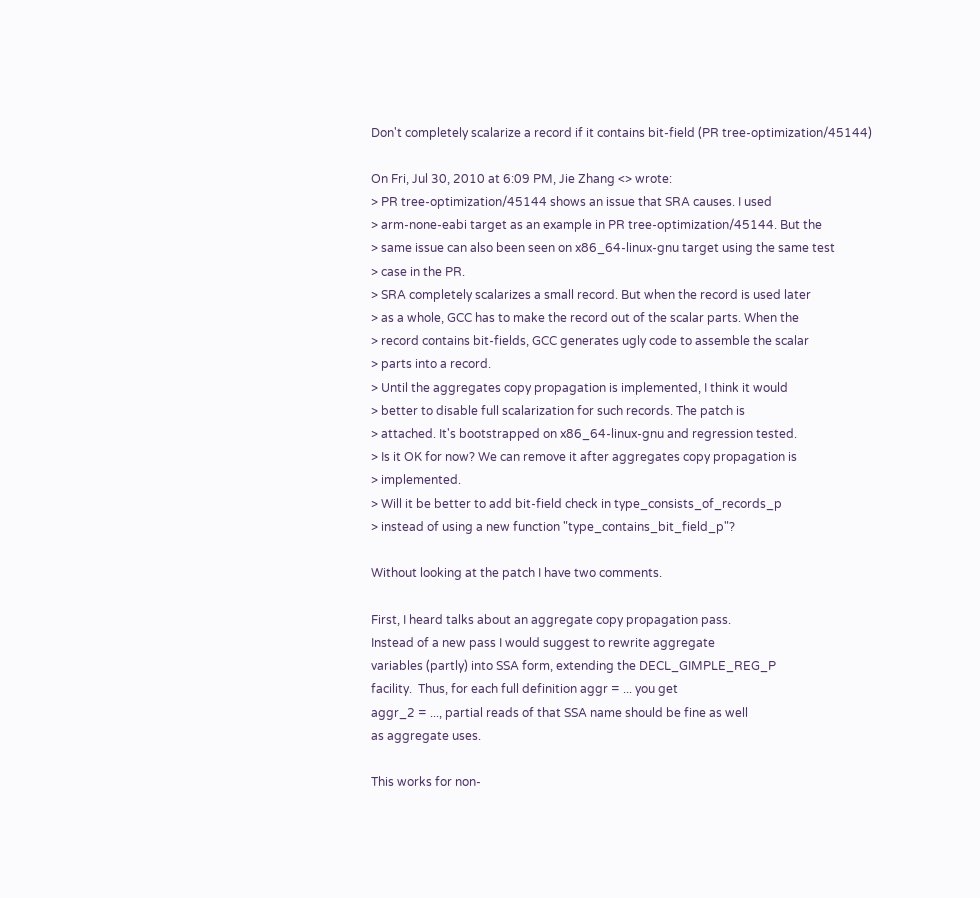Don't completely scalarize a record if it contains bit-field (PR tree-optimization/45144)

On Fri, Jul 30, 2010 at 6:09 PM, Jie Zhang <> wrote:
> PR tree-optimization/45144 shows an issue that SRA causes. I used
> arm-none-eabi target as an example in PR tree-optimization/45144. But the
> same issue can also been seen on x86_64-linux-gnu target using the same test
> case in the PR.
> SRA completely scalarizes a small record. But when the record is used later
> as a whole, GCC has to make the record out of the scalar parts. When the
> record contains bit-fields, GCC generates ugly code to assemble the scalar
> parts into a record.
> Until the aggregates copy propagation is implemented, I think it would
> better to disable full scalarization for such records. The patch is
> attached. It's bootstrapped on x86_64-linux-gnu and regression tested.
> Is it OK for now? We can remove it after aggregates copy propagation is
> implemented.
> Will it be better to add bit-field check in type_consists_of_records_p
> instead of using a new function "type_contains_bit_field_p"?

Without looking at the patch I have two comments.

First, I heard talks about an aggregate copy propagation pass.
Instead of a new pass I would suggest to rewrite aggregate
variables (partly) into SSA form, extending the DECL_GIMPLE_REG_P
facility.  Thus, for each full definition aggr = ... you get
aggr_2 = ..., partial reads of that SSA name should be fine as well
as aggregate uses.

This works for non-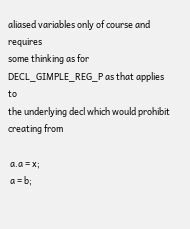aliased variables only of course and requires
some thinking as for DECL_GIMPLE_REG_P as that applies to
the underlying decl which would prohibit creating from

 a.a = x;
 a = b;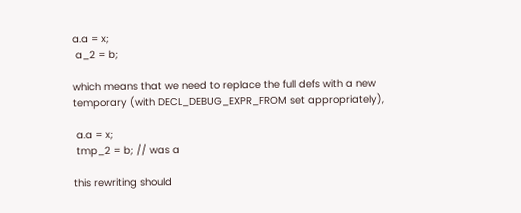a.a = x;
 a_2 = b;

which means that we need to replace the full defs with a new
temporary (with DECL_DEBUG_EXPR_FROM set appropriately),

 a.a = x;
 tmp_2 = b; // was a

this rewriting should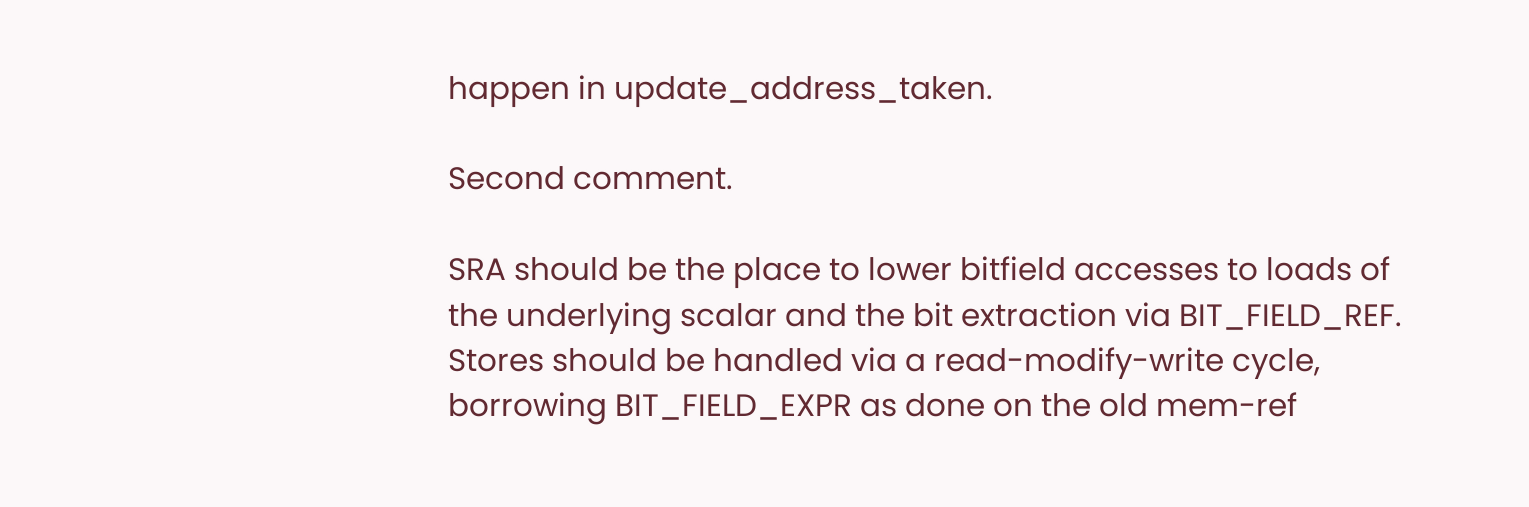happen in update_address_taken.

Second comment.

SRA should be the place to lower bitfield accesses to loads of
the underlying scalar and the bit extraction via BIT_FIELD_REF.
Stores should be handled via a read-modify-write cycle,
borrowing BIT_FIELD_EXPR as done on the old mem-ref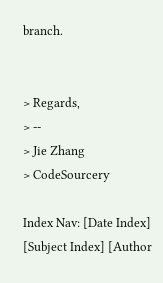branch.


> Regards,
> --
> Jie Zhang
> CodeSourcery

Index Nav: [Date Index] [Subject Index] [Author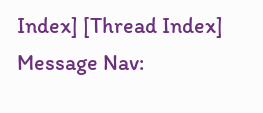Index] [Thread Index]
Message Nav: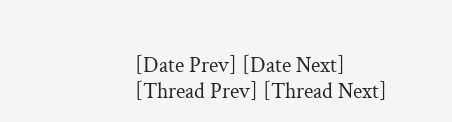[Date Prev] [Date Next] [Thread Prev] [Thread Next]